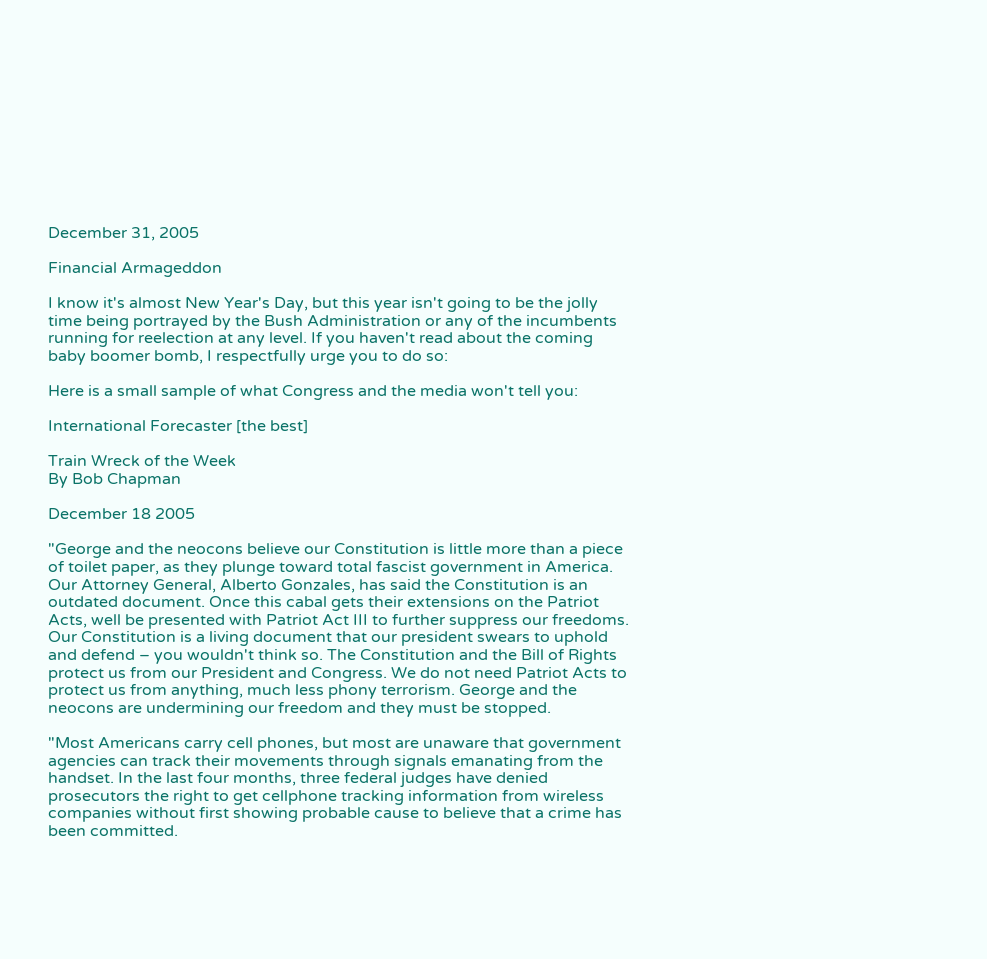December 31, 2005

Financial Armageddon

I know it's almost New Year's Day, but this year isn't going to be the jolly time being portrayed by the Bush Administration or any of the incumbents running for reelection at any level. If you haven't read about the coming baby boomer bomb, I respectfully urge you to do so:

Here is a small sample of what Congress and the media won't tell you:

International Forecaster [the best]

Train Wreck of the Week
By Bob Chapman

December 18 2005

"George and the neocons believe our Constitution is little more than a piece of toilet paper, as they plunge toward total fascist government in America. Our Attorney General, Alberto Gonzales, has said the Constitution is an outdated document. Once this cabal gets their extensions on the Patriot Acts, well be presented with Patriot Act III to further suppress our freedoms. Our Constitution is a living document that our president swears to uphold and defend – you wouldn't think so. The Constitution and the Bill of Rights protect us from our President and Congress. We do not need Patriot Acts to protect us from anything, much less phony terrorism. George and the neocons are undermining our freedom and they must be stopped.

"Most Americans carry cell phones, but most are unaware that government agencies can track their movements through signals emanating from the handset. In the last four months, three federal judges have denied prosecutors the right to get cellphone tracking information from wireless companies without first showing probable cause to believe that a crime has been committed.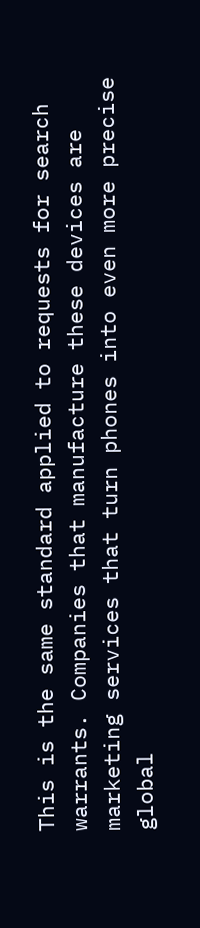This is the same standard applied to requests for search warrants. Companies that manufacture these devices are marketing services that turn phones into even more precise global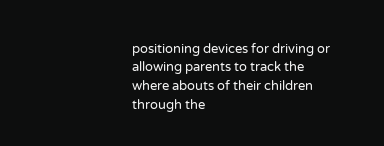positioning devices for driving or allowing parents to track the where abouts of their children through the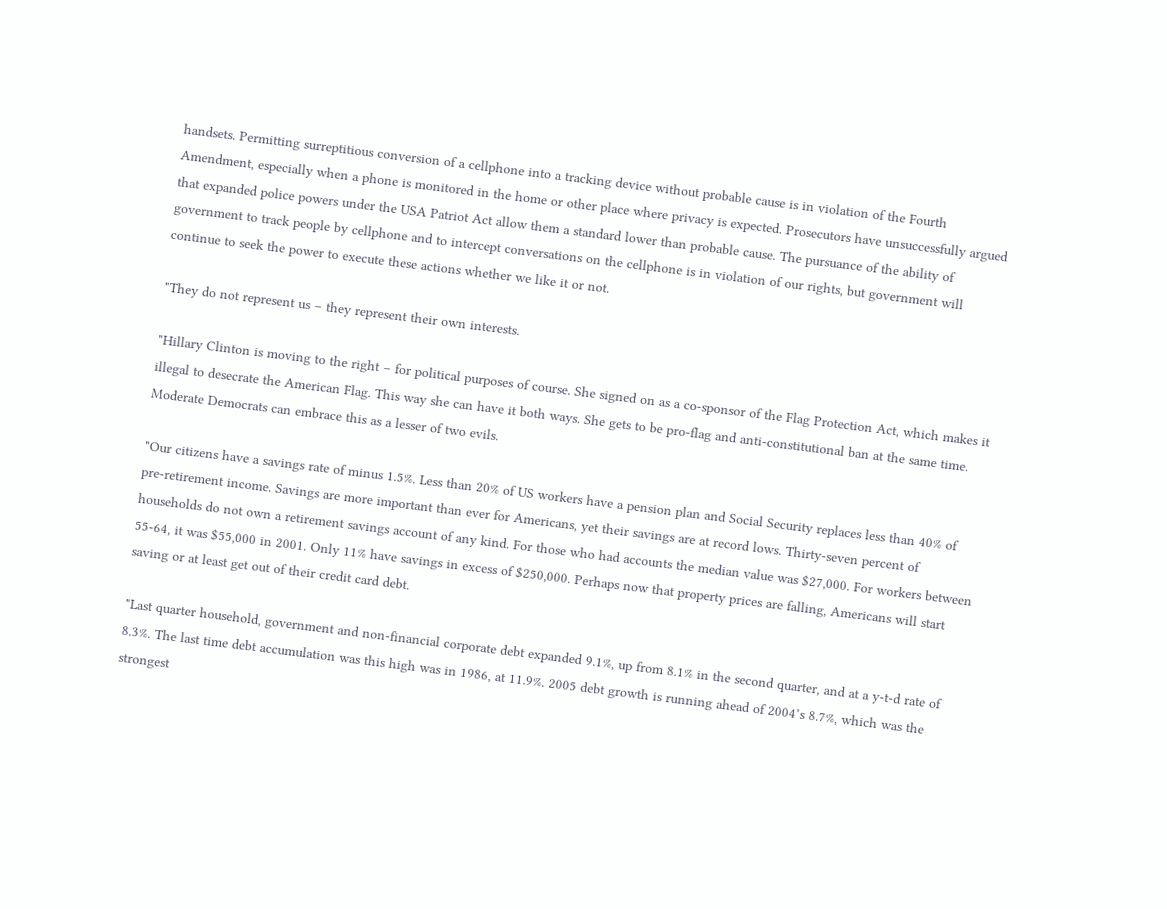handsets. Permitting surreptitious conversion of a cellphone into a tracking device without probable cause is in violation of the Fourth Amendment, especially when a phone is monitored in the home or other place where privacy is expected. Prosecutors have unsuccessfully argued that expanded police powers under the USA Patriot Act allow them a standard lower than probable cause. The pursuance of the ability of government to track people by cellphone and to intercept conversations on the cellphone is in violation of our rights, but government will continue to seek the power to execute these actions whether we like it or not.

"They do not represent us – they represent their own interests.

"Hillary Clinton is moving to the right – for political purposes of course. She signed on as a co-sponsor of the Flag Protection Act, which makes it illegal to desecrate the American Flag. This way she can have it both ways. She gets to be pro-flag and anti-constitutional ban at the same time. Moderate Democrats can embrace this as a lesser of two evils.

"Our citizens have a savings rate of minus 1.5%. Less than 20% of US workers have a pension plan and Social Security replaces less than 40% of pre-retirement income. Savings are more important than ever for Americans, yet their savings are at record lows. Thirty-seven percent of households do not own a retirement savings account of any kind. For those who had accounts the median value was $27,000. For workers between 55-64, it was $55,000 in 2001. Only 11% have savings in excess of $250,000. Perhaps now that property prices are falling, Americans will start saving or at least get out of their credit card debt.

"Last quarter household, government and non-financial corporate debt expanded 9.1%, up from 8.1% in the second quarter, and at a y-t-d rate of 8.3%. The last time debt accumulation was this high was in 1986, at 11.9%. 2005 debt growth is running ahead of 2004’s 8.7%, which was the strongest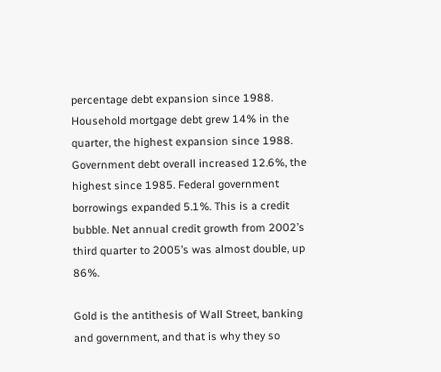percentage debt expansion since 1988. Household mortgage debt grew 14% in the quarter, the highest expansion since 1988. Government debt overall increased 12.6%, the highest since 1985. Federal government borrowings expanded 5.1%. This is a credit bubble. Net annual credit growth from 2002’s third quarter to 2005’s was almost double, up 86%.

Gold is the antithesis of Wall Street, banking and government, and that is why they so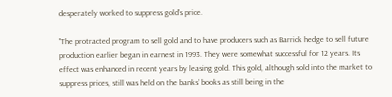desperately worked to suppress gold’s price.

"The protracted program to sell gold and to have producers such as Barrick hedge to sell future production earlier began in earnest in 1993. They were somewhat successful for 12 years. Its effect was enhanced in recent years by leasing gold. This gold, although sold into the market to suppress prices, still was held on the banks’ books as still being in the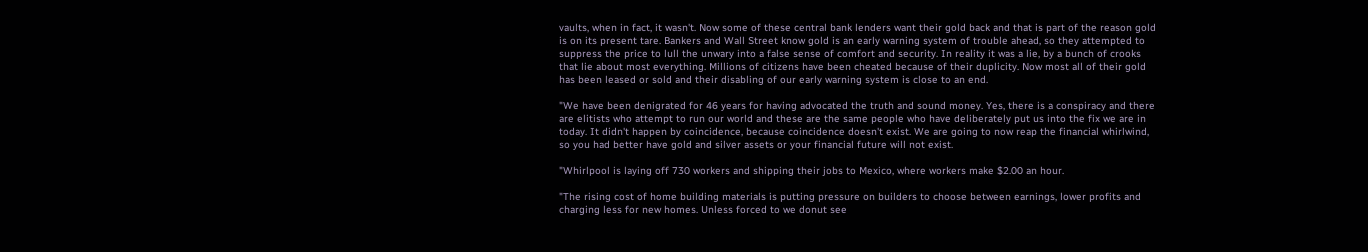vaults, when in fact, it wasn't. Now some of these central bank lenders want their gold back and that is part of the reason gold is on its present tare. Bankers and Wall Street know gold is an early warning system of trouble ahead, so they attempted to suppress the price to lull the unwary into a false sense of comfort and security. In reality it was a lie, by a bunch of crooks that lie about most everything. Millions of citizens have been cheated because of their duplicity. Now most all of their gold has been leased or sold and their disabling of our early warning system is close to an end.

"We have been denigrated for 46 years for having advocated the truth and sound money. Yes, there is a conspiracy and there are elitists who attempt to run our world and these are the same people who have deliberately put us into the fix we are in today. It didn't happen by coincidence, because coincidence doesn't exist. We are going to now reap the financial whirlwind, so you had better have gold and silver assets or your financial future will not exist.

"Whirlpool is laying off 730 workers and shipping their jobs to Mexico, where workers make $2.00 an hour.

"The rising cost of home building materials is putting pressure on builders to choose between earnings, lower profits and charging less for new homes. Unless forced to we donut see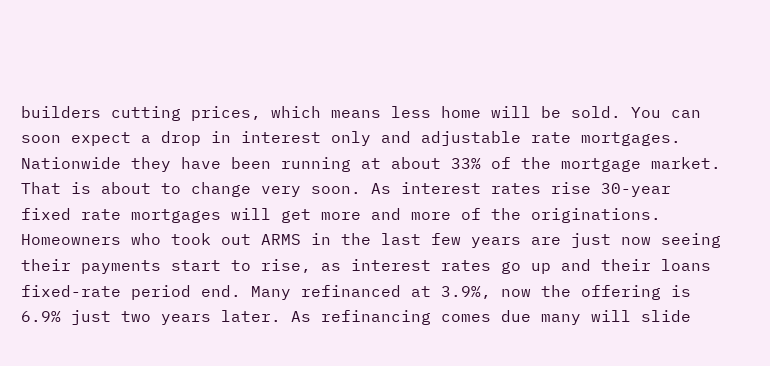builders cutting prices, which means less home will be sold. You can soon expect a drop in interest only and adjustable rate mortgages. Nationwide they have been running at about 33% of the mortgage market. That is about to change very soon. As interest rates rise 30-year fixed rate mortgages will get more and more of the originations. Homeowners who took out ARMS in the last few years are just now seeing their payments start to rise, as interest rates go up and their loans fixed-rate period end. Many refinanced at 3.9%, now the offering is 6.9% just two years later. As refinancing comes due many will slide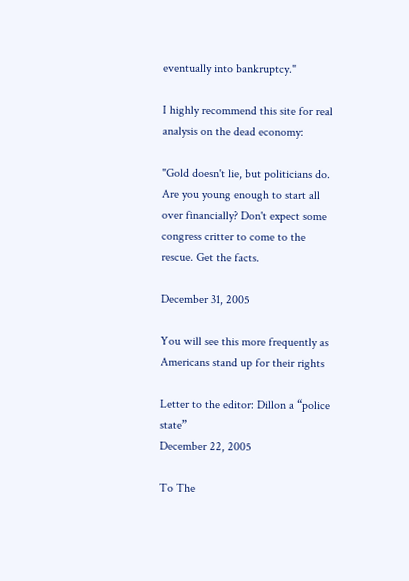eventually into bankruptcy."

I highly recommend this site for real analysis on the dead economy:

"Gold doesn't lie, but politicians do. Are you young enough to start all over financially? Don't expect some congress critter to come to the rescue. Get the facts.

December 31, 2005

You will see this more frequently as Americans stand up for their rights

Letter to the editor: Dillon a “police state”
December 22, 2005

To The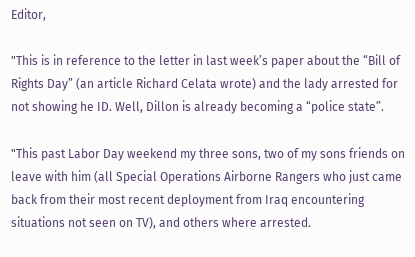Editor,

"This is in reference to the letter in last week’s paper about the “Bill of Rights Day” (an article Richard Celata wrote) and the lady arrested for not showing he ID. Well, Dillon is already becoming a “police state”.

"This past Labor Day weekend my three sons, two of my sons friends on leave with him (all Special Operations Airborne Rangers who just came back from their most recent deployment from Iraq encountering situations not seen on TV), and others where arrested.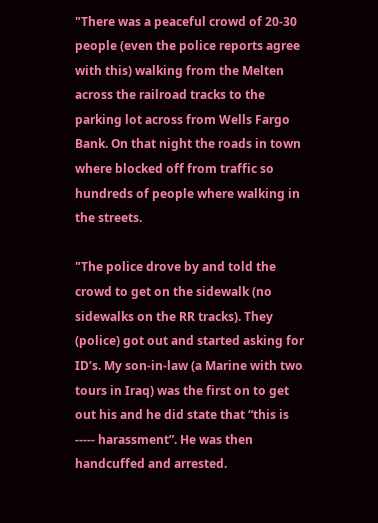"There was a peaceful crowd of 20-30 people (even the police reports agree with this) walking from the Melten across the railroad tracks to the parking lot across from Wells Fargo Bank. On that night the roads in town where blocked off from traffic so hundreds of people where walking in the streets.

"The police drove by and told the crowd to get on the sidewalk (no sidewalks on the RR tracks). They (police) got out and started asking for ID’s. My son-in-law (a Marine with two tours in Iraq) was the first on to get out his and he did state that “this is ----- harassment”. He was then handcuffed and arrested.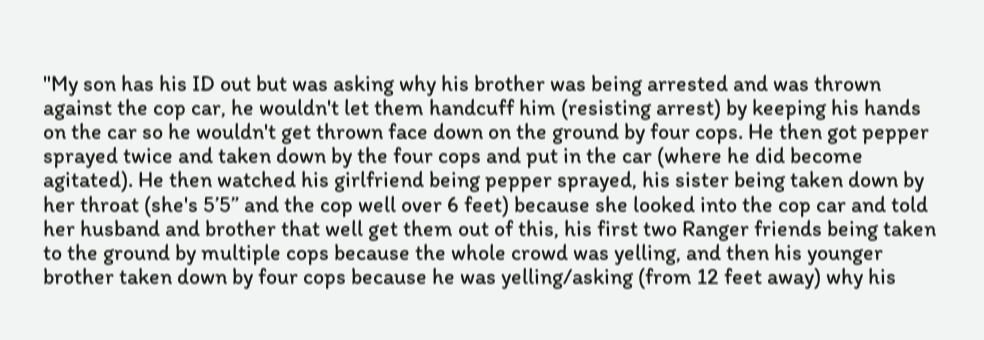"My son has his ID out but was asking why his brother was being arrested and was thrown against the cop car, he wouldn't let them handcuff him (resisting arrest) by keeping his hands on the car so he wouldn't get thrown face down on the ground by four cops. He then got pepper sprayed twice and taken down by the four cops and put in the car (where he did become agitated). He then watched his girlfriend being pepper sprayed, his sister being taken down by her throat (she's 5’5” and the cop well over 6 feet) because she looked into the cop car and told her husband and brother that well get them out of this, his first two Ranger friends being taken to the ground by multiple cops because the whole crowd was yelling, and then his younger brother taken down by four cops because he was yelling/asking (from 12 feet away) why his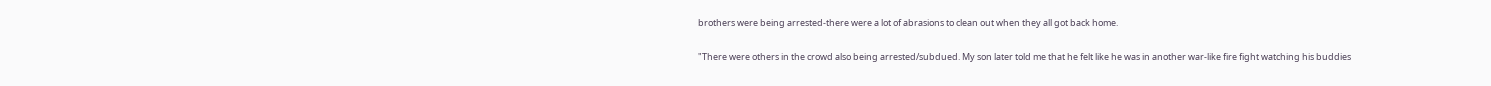brothers were being arrested-there were a lot of abrasions to clean out when they all got back home.

"There were others in the crowd also being arrested/subdued. My son later told me that he felt like he was in another war-like fire fight watching his buddies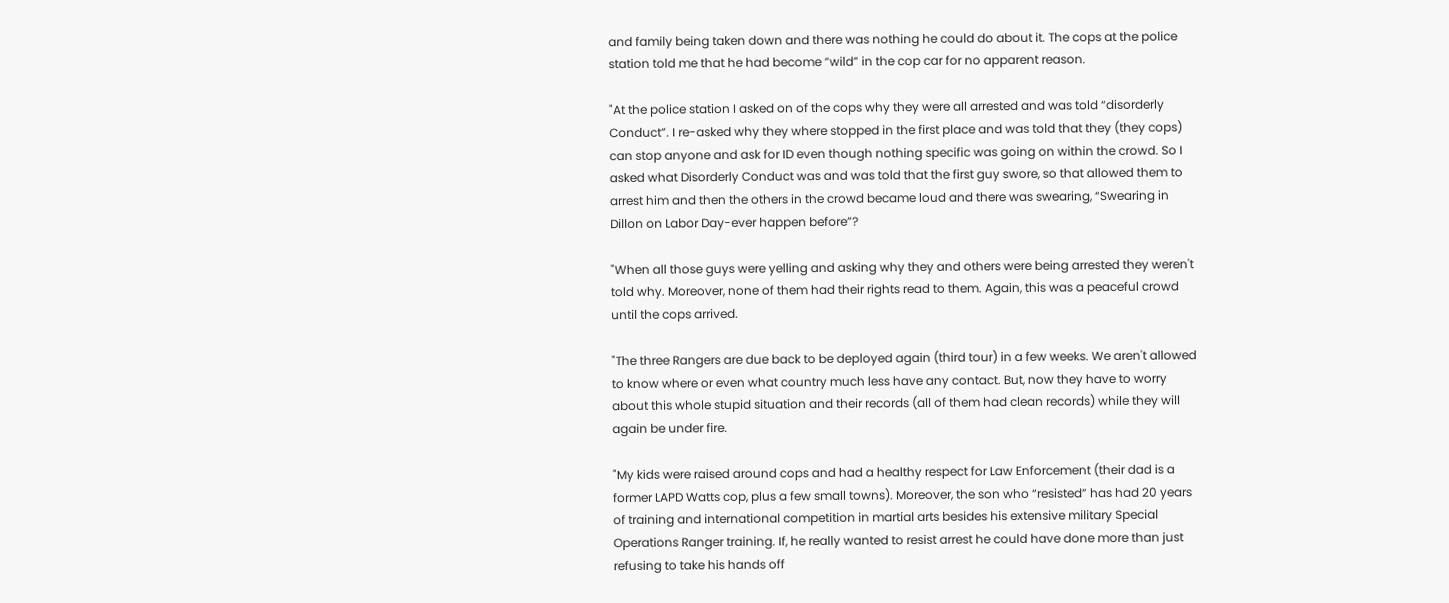and family being taken down and there was nothing he could do about it. The cops at the police station told me that he had become “wild” in the cop car for no apparent reason.

"At the police station I asked on of the cops why they were all arrested and was told “disorderly Conduct”. I re-asked why they where stopped in the first place and was told that they (they cops) can stop anyone and ask for ID even though nothing specific was going on within the crowd. So I asked what Disorderly Conduct was and was told that the first guy swore, so that allowed them to arrest him and then the others in the crowd became loud and there was swearing, “Swearing in Dillon on Labor Day-ever happen before”?

"When all those guys were yelling and asking why they and others were being arrested they weren't told why. Moreover, none of them had their rights read to them. Again, this was a peaceful crowd until the cops arrived.

"The three Rangers are due back to be deployed again (third tour) in a few weeks. We aren't allowed to know where or even what country much less have any contact. But, now they have to worry about this whole stupid situation and their records (all of them had clean records) while they will again be under fire.

"My kids were raised around cops and had a healthy respect for Law Enforcement (their dad is a former LAPD Watts cop, plus a few small towns). Moreover, the son who “resisted” has had 20 years of training and international competition in martial arts besides his extensive military Special Operations Ranger training. If, he really wanted to resist arrest he could have done more than just refusing to take his hands off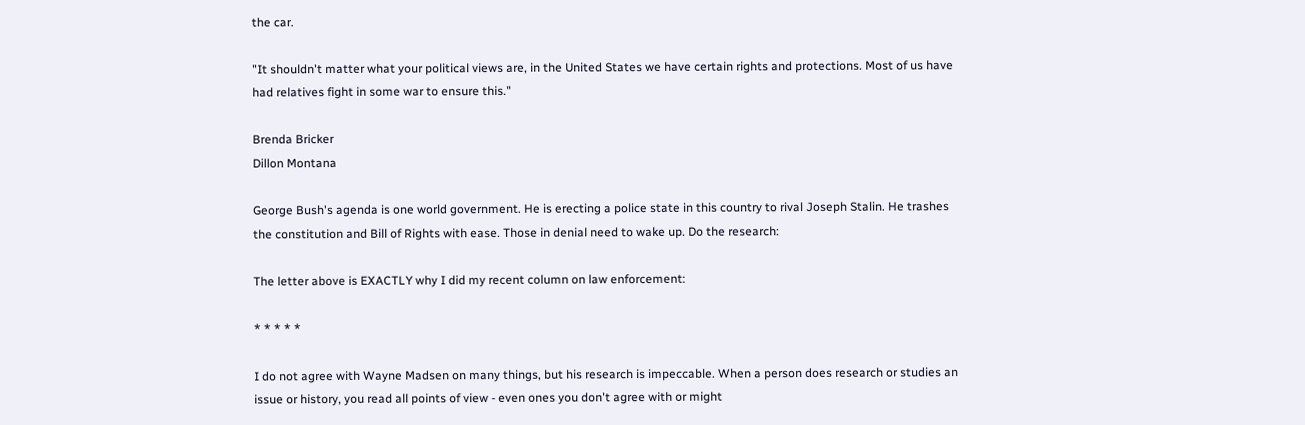the car.

"It shouldn't matter what your political views are, in the United States we have certain rights and protections. Most of us have had relatives fight in some war to ensure this."

Brenda Bricker
Dillon Montana

George Bush's agenda is one world government. He is erecting a police state in this country to rival Joseph Stalin. He trashes the constitution and Bill of Rights with ease. Those in denial need to wake up. Do the research:

The letter above is EXACTLY why I did my recent column on law enforcement:

* * * * *

I do not agree with Wayne Madsen on many things, but his research is impeccable. When a person does research or studies an issue or history, you read all points of view - even ones you don't agree with or might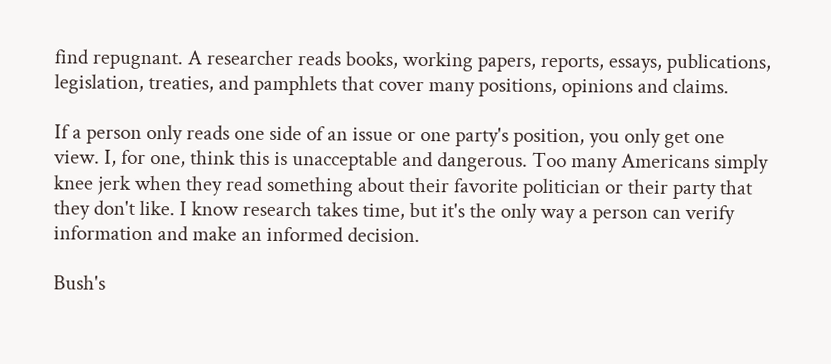find repugnant. A researcher reads books, working papers, reports, essays, publications, legislation, treaties, and pamphlets that cover many positions, opinions and claims.

If a person only reads one side of an issue or one party's position, you only get one view. I, for one, think this is unacceptable and dangerous. Too many Americans simply knee jerk when they read something about their favorite politician or their party that they don't like. I know research takes time, but it's the only way a person can verify information and make an informed decision.

Bush's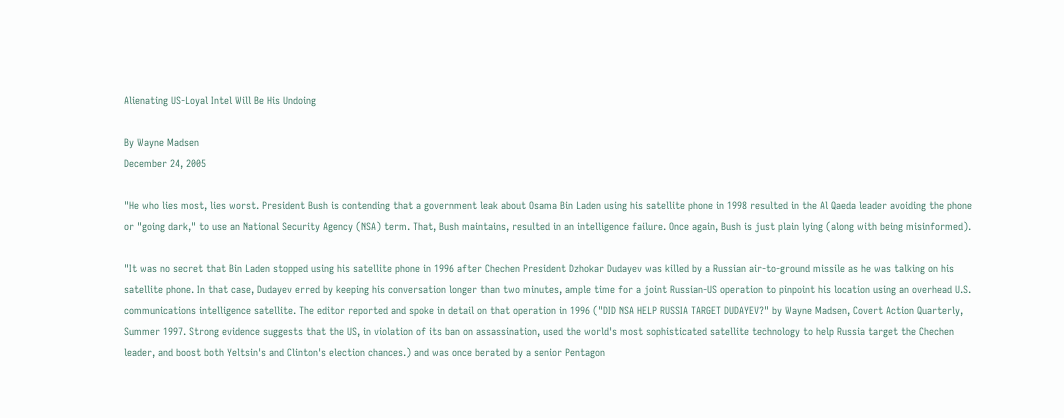Alienating US-Loyal Intel Will Be His Undoing

By Wayne Madsen
December 24, 2005

"He who lies most, lies worst. President Bush is contending that a government leak about Osama Bin Laden using his satellite phone in 1998 resulted in the Al Qaeda leader avoiding the phone or "going dark," to use an National Security Agency (NSA) term. That, Bush maintains, resulted in an intelligence failure. Once again, Bush is just plain lying (along with being misinformed).

"It was no secret that Bin Laden stopped using his satellite phone in 1996 after Chechen President Dzhokar Dudayev was killed by a Russian air-to-ground missile as he was talking on his satellite phone. In that case, Dudayev erred by keeping his conversation longer than two minutes, ample time for a joint Russian-US operation to pinpoint his location using an overhead U.S. communications intelligence satellite. The editor reported and spoke in detail on that operation in 1996 ("DID NSA HELP RUSSIA TARGET DUDAYEV?" by Wayne Madsen, Covert Action Quarterly, Summer 1997. Strong evidence suggests that the US, in violation of its ban on assassination, used the world's most sophisticated satellite technology to help Russia target the Chechen leader, and boost both Yeltsin's and Clinton's election chances.) and was once berated by a senior Pentagon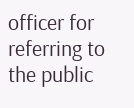officer for referring to the public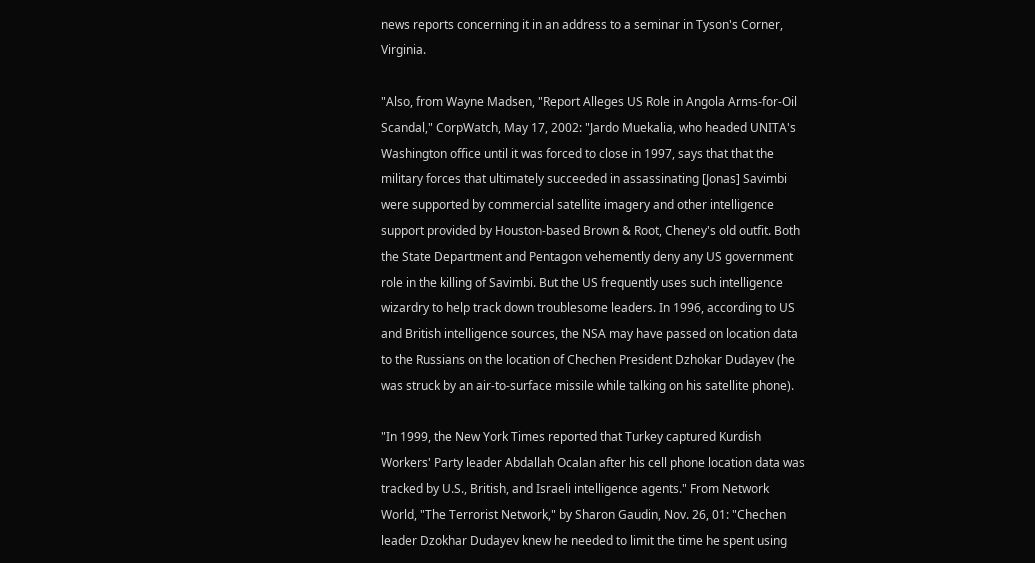news reports concerning it in an address to a seminar in Tyson's Corner, Virginia.

"Also, from Wayne Madsen, "Report Alleges US Role in Angola Arms-for-Oil Scandal," CorpWatch, May 17, 2002: "Jardo Muekalia, who headed UNITA's Washington office until it was forced to close in 1997, says that that the military forces that ultimately succeeded in assassinating [Jonas] Savimbi were supported by commercial satellite imagery and other intelligence support provided by Houston-based Brown & Root, Cheney's old outfit. Both the State Department and Pentagon vehemently deny any US government role in the killing of Savimbi. But the US frequently uses such intelligence wizardry to help track down troublesome leaders. In 1996, according to US and British intelligence sources, the NSA may have passed on location data to the Russians on the location of Chechen President Dzhokar Dudayev (he was struck by an air-to-surface missile while talking on his satellite phone).

"In 1999, the New York Times reported that Turkey captured Kurdish Workers' Party leader Abdallah Ocalan after his cell phone location data was tracked by U.S., British, and Israeli intelligence agents." From Network World, "The Terrorist Network," by Sharon Gaudin, Nov. 26, 01: "Chechen leader Dzokhar Dudayev knew he needed to limit the time he spent using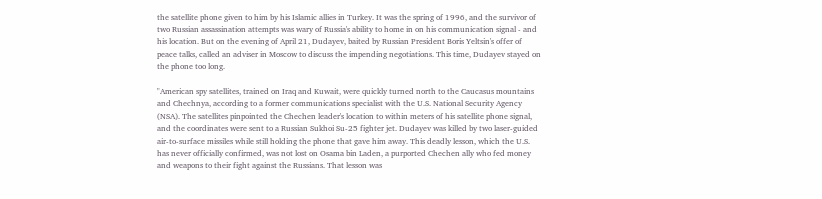the satellite phone given to him by his Islamic allies in Turkey. It was the spring of 1996, and the survivor of two Russian assassination attempts was wary of Russia's ability to home in on his communication signal - and his location. But on the evening of April 21, Dudayev, baited by Russian President Boris Yeltsin's offer of peace talks, called an adviser in Moscow to discuss the impending negotiations. This time, Dudayev stayed on the phone too long.

"American spy satellites, trained on Iraq and Kuwait, were quickly turned north to the Caucasus mountains and Chechnya, according to a former communications specialist with the U.S. National Security Agency (NSA). The satellites pinpointed the Chechen leader's location to within meters of his satellite phone signal, and the coordinates were sent to a Russian Sukhoi Su-25 fighter jet. Dudayev was killed by two laser-guided air-to-surface missiles while still holding the phone that gave him away. This deadly lesson, which the U.S. has never officially confirmed, was not lost on Osama bin Laden, a purported Chechen ally who fed money and weapons to their fight against the Russians. That lesson was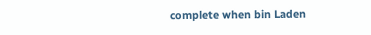complete when bin Laden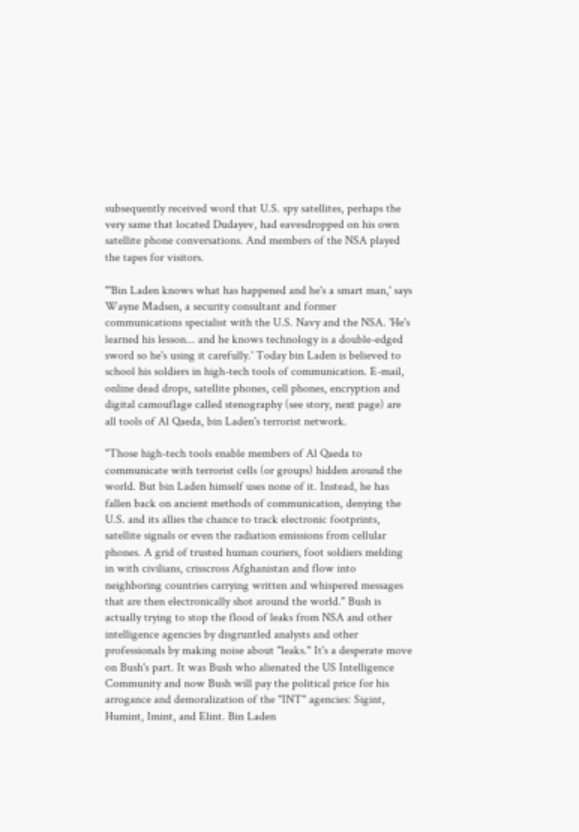subsequently received word that U.S. spy satellites, perhaps the very same that located Dudayev, had eavesdropped on his own satellite phone conversations. And members of the NSA played the tapes for visitors.

"'Bin Laden knows what has happened and he's a smart man,' says Wayne Madsen, a security consultant and former communications specialist with the U.S. Navy and the NSA. 'He's learned his lesson... and he knows technology is a double-edged sword so he's using it carefully.' Today bin Laden is believed to school his soldiers in high-tech tools of communication. E-mail, online dead drops, satellite phones, cell phones, encryption and digital camouflage called stenography (see story, next page) are all tools of Al Qaeda, bin Laden's terrorist network.

"Those high-tech tools enable members of Al Qaeda to communicate with terrorist cells (or groups) hidden around the world. But bin Laden himself uses none of it. Instead, he has fallen back on ancient methods of communication, denying the U.S. and its allies the chance to track electronic footprints, satellite signals or even the radiation emissions from cellular phones. A grid of trusted human couriers, foot soldiers melding in with civilians, crisscross Afghanistan and flow into neighboring countries carrying written and whispered messages that are then electronically shot around the world." Bush is actually trying to stop the flood of leaks from NSA and other intelligence agencies by disgruntled analysts and other professionals by making noise about "leaks." It's a desperate move on Bush's part. It was Bush who alienated the US Intelligence Community and now Bush will pay the political price for his arrogance and demoralization of the "INT" agencies: Sigint, Humint, Imint, and Elint. Bin Laden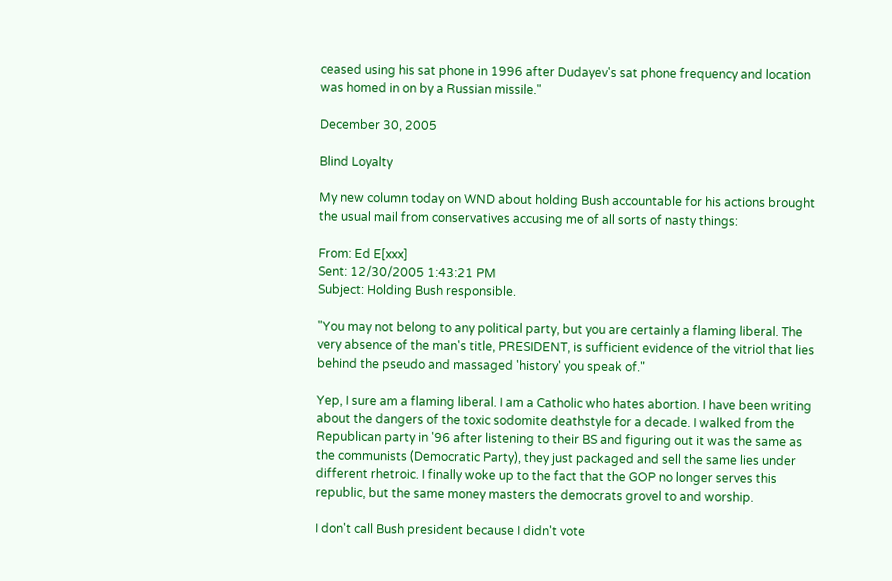ceased using his sat phone in 1996 after Dudayev's sat phone frequency and location was homed in on by a Russian missile."

December 30, 2005

Blind Loyalty

My new column today on WND about holding Bush accountable for his actions brought the usual mail from conservatives accusing me of all sorts of nasty things:

From: Ed E[xxx]
Sent: 12/30/2005 1:43:21 PM
Subject: Holding Bush responsible.

"You may not belong to any political party, but you are certainly a flaming liberal. The very absence of the man's title, PRESIDENT, is sufficient evidence of the vitriol that lies behind the pseudo and massaged 'history' you speak of."

Yep, I sure am a flaming liberal. I am a Catholic who hates abortion. I have been writing about the dangers of the toxic sodomite deathstyle for a decade. I walked from the Republican party in '96 after listening to their BS and figuring out it was the same as the communists (Democratic Party), they just packaged and sell the same lies under different rhetroic. I finally woke up to the fact that the GOP no longer serves this republic, but the same money masters the democrats grovel to and worship.

I don't call Bush president because I didn't vote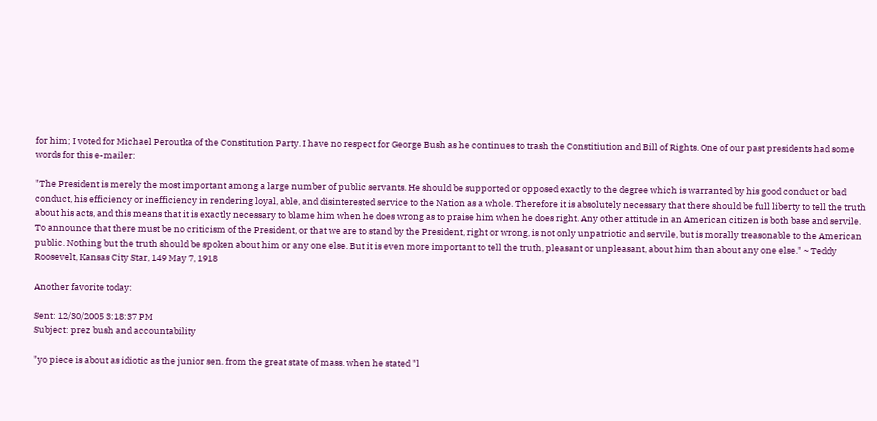for him; I voted for Michael Peroutka of the Constitution Party. I have no respect for George Bush as he continues to trash the Constitiution and Bill of Rights. One of our past presidents had some words for this e-mailer:

"The President is merely the most important among a large number of public servants. He should be supported or opposed exactly to the degree which is warranted by his good conduct or bad conduct, his efficiency or inefficiency in rendering loyal, able, and disinterested service to the Nation as a whole. Therefore it is absolutely necessary that there should be full liberty to tell the truth about his acts, and this means that it is exactly necessary to blame him when he does wrong as to praise him when he does right. Any other attitude in an American citizen is both base and servile. To announce that there must be no criticism of the President, or that we are to stand by the President, right or wrong, is not only unpatriotic and servile, but is morally treasonable to the American public. Nothing but the truth should be spoken about him or any one else. But it is even more important to tell the truth, pleasant or unpleasant, about him than about any one else." ~ Teddy Roosevelt, Kansas City Star, 149 May 7, 1918

Another favorite today:

Sent: 12/30/2005 3:18:37 PM
Subject: prez bush and accountability

"yo piece is about as idiotic as the junior sen. from the great state of mass. when he stated "l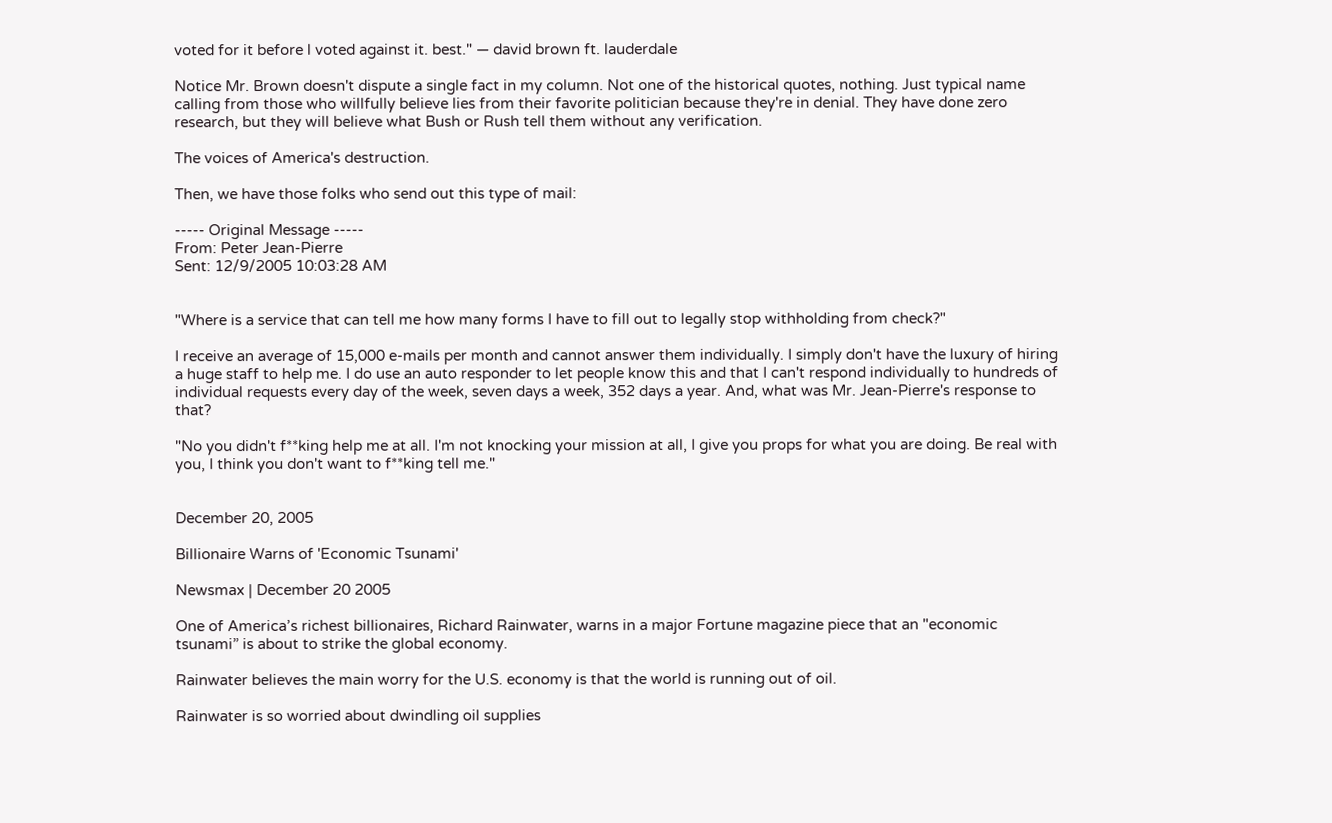voted for it before l voted against it. best." — david brown ft. lauderdale

Notice Mr. Brown doesn't dispute a single fact in my column. Not one of the historical quotes, nothing. Just typical name calling from those who willfully believe lies from their favorite politician because they're in denial. They have done zero research, but they will believe what Bush or Rush tell them without any verification.

The voices of America's destruction.

Then, we have those folks who send out this type of mail:

----- Original Message -----
From: Peter Jean-Pierre
Sent: 12/9/2005 10:03:28 AM


"Where is a service that can tell me how many forms I have to fill out to legally stop withholding from check?"

I receive an average of 15,000 e-mails per month and cannot answer them individually. I simply don't have the luxury of hiring a huge staff to help me. I do use an auto responder to let people know this and that I can't respond individually to hundreds of individual requests every day of the week, seven days a week, 352 days a year. And, what was Mr. Jean-Pierre's response to that?

"No you didn't f**king help me at all. I'm not knocking your mission at all, I give you props for what you are doing. Be real with you, I think you don't want to f**king tell me."


December 20, 2005

Billionaire Warns of 'Economic Tsunami'

Newsmax | December 20 2005

One of America’s richest billionaires, Richard Rainwater, warns in a major Fortune magazine piece that an "economic tsunami” is about to strike the global economy.

Rainwater believes the main worry for the U.S. economy is that the world is running out of oil.

Rainwater is so worried about dwindling oil supplies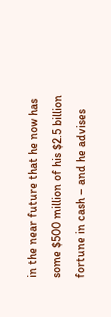in the near future that he now has some $500 million of his $2.5 billion fortune in cash – and he advises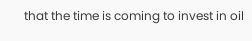that the time is coming to invest in oil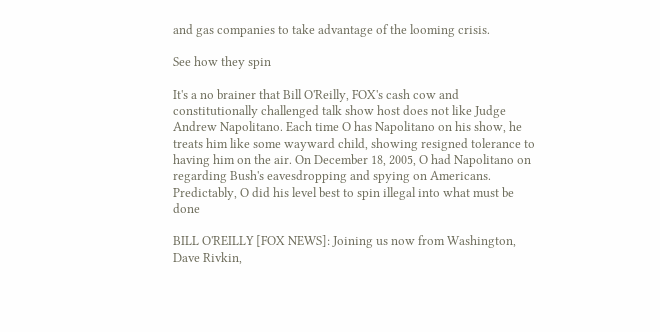and gas companies to take advantage of the looming crisis.

See how they spin

It's a no brainer that Bill O'Reilly, FOX's cash cow and constitutionally challenged talk show host does not like Judge Andrew Napolitano. Each time O has Napolitano on his show, he treats him like some wayward child, showing resigned tolerance to having him on the air. On December 18, 2005, O had Napolitano on regarding Bush's eavesdropping and spying on Americans. Predictably, O did his level best to spin illegal into what must be done

BILL O'REILLY [FOX NEWS]: Joining us now from Washington, Dave Rivkin,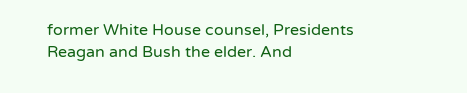former White House counsel, Presidents Reagan and Bush the elder. And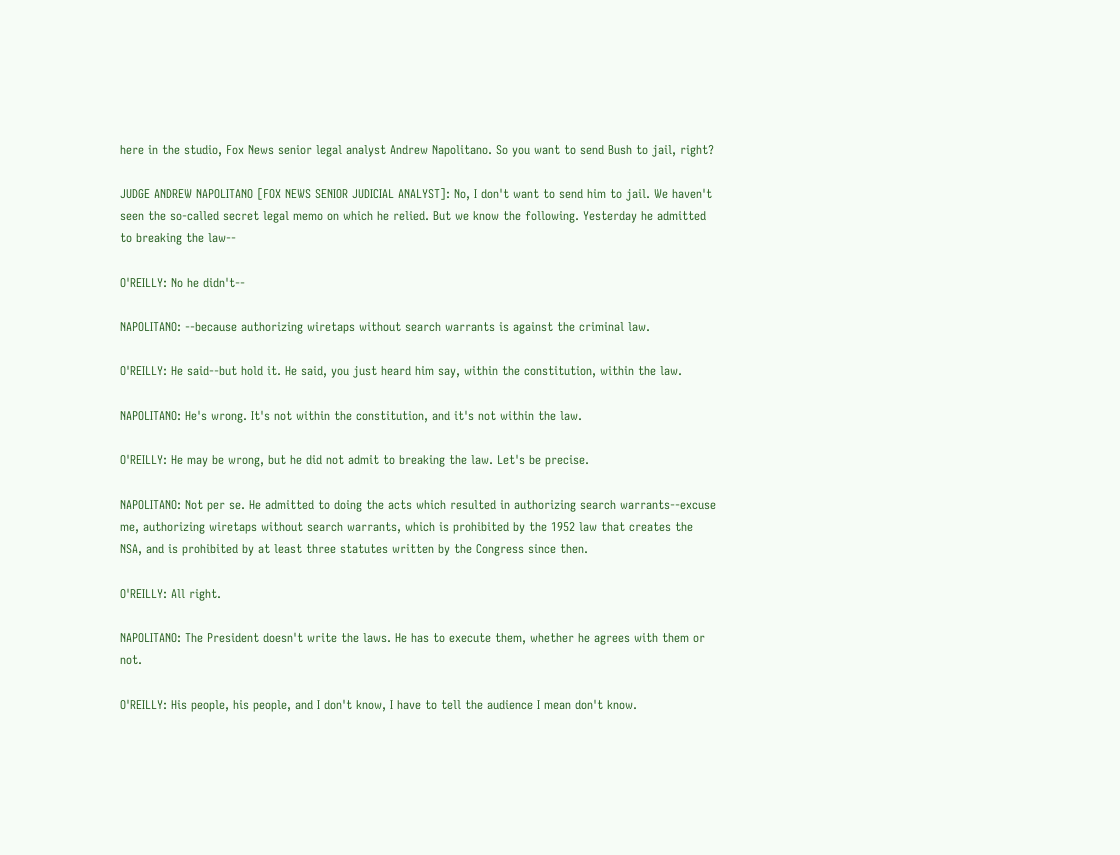here in the studio, Fox News senior legal analyst Andrew Napolitano. So you want to send Bush to jail, right?

JUDGE ANDREW NAPOLITANO [FOX NEWS SENIOR JUDICIAL ANALYST]: No, I don't want to send him to jail. We haven't seen the so-called secret legal memo on which he relied. But we know the following. Yesterday he admitted to breaking the law--

O'REILLY: No he didn't--

NAPOLITANO: --because authorizing wiretaps without search warrants is against the criminal law.

O'REILLY: He said--but hold it. He said, you just heard him say, within the constitution, within the law.

NAPOLITANO: He's wrong. It's not within the constitution, and it's not within the law.

O'REILLY: He may be wrong, but he did not admit to breaking the law. Let's be precise.

NAPOLITANO: Not per se. He admitted to doing the acts which resulted in authorizing search warrants--excuse me, authorizing wiretaps without search warrants, which is prohibited by the 1952 law that creates the NSA, and is prohibited by at least three statutes written by the Congress since then.

O'REILLY: All right.

NAPOLITANO: The President doesn't write the laws. He has to execute them, whether he agrees with them or not.

O'REILLY: His people, his people, and I don't know, I have to tell the audience I mean don't know.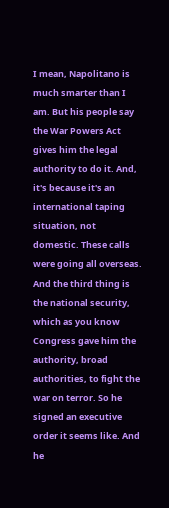I mean, Napolitano is much smarter than I am. But his people say the War Powers Act gives him the legal authority to do it. And, it's because it's an international taping situation, not domestic. These calls were going all overseas. And the third thing is the national security, which as you know Congress gave him the authority, broad authorities, to fight the war on terror. So he signed an executive order it seems like. And he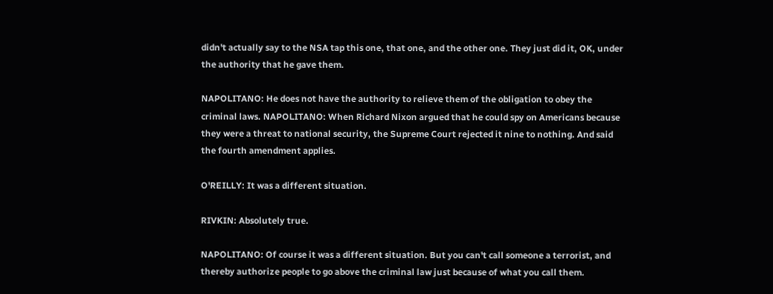didn't actually say to the NSA tap this one, that one, and the other one. They just did it, OK, under the authority that he gave them.

NAPOLITANO: He does not have the authority to relieve them of the obligation to obey the criminal laws. NAPOLITANO: When Richard Nixon argued that he could spy on Americans because they were a threat to national security, the Supreme Court rejected it nine to nothing. And said the fourth amendment applies.

O'REILLY: It was a different situation.

RIVKIN: Absolutely true.

NAPOLITANO: Of course it was a different situation. But you can't call someone a terrorist, and thereby authorize people to go above the criminal law just because of what you call them.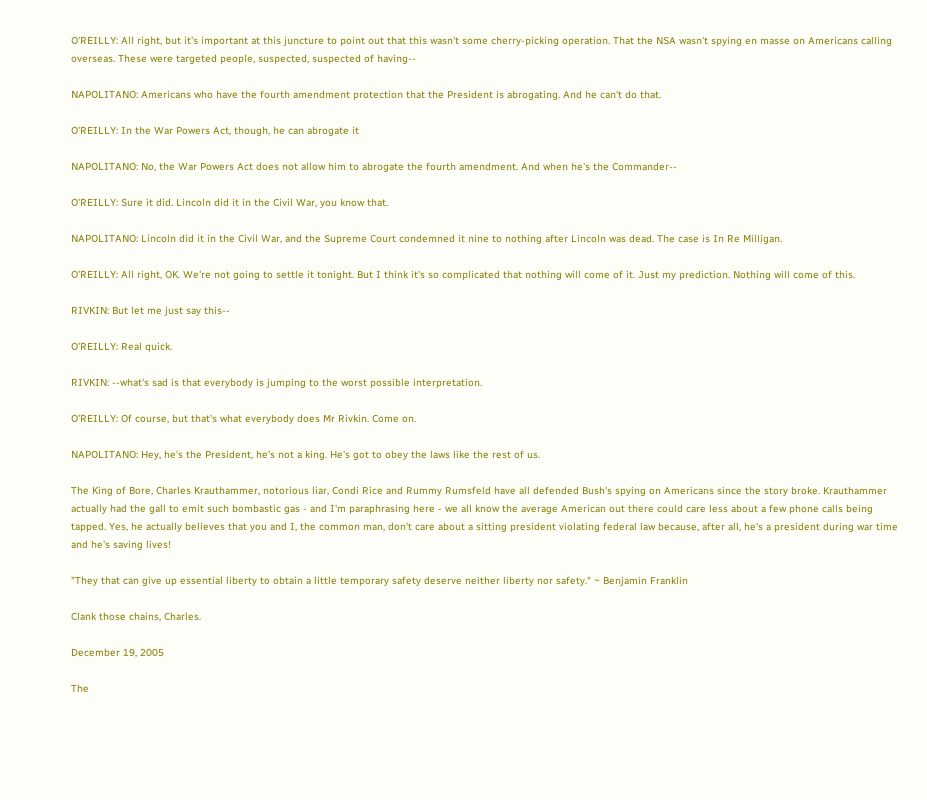O'REILLY: All right, but it's important at this juncture to point out that this wasn't some cherry-picking operation. That the NSA wasn't spying en masse on Americans calling overseas. These were targeted people, suspected, suspected of having--

NAPOLITANO: Americans who have the fourth amendment protection that the President is abrogating. And he can't do that.

O'REILLY: In the War Powers Act, though, he can abrogate it

NAPOLITANO: No, the War Powers Act does not allow him to abrogate the fourth amendment. And when he's the Commander--

O'REILLY: Sure it did. Lincoln did it in the Civil War, you know that.

NAPOLITANO: Lincoln did it in the Civil War, and the Supreme Court condemned it nine to nothing after Lincoln was dead. The case is In Re Milligan.

O'REILLY: All right, OK. We're not going to settle it tonight. But I think it's so complicated that nothing will come of it. Just my prediction. Nothing will come of this.

RIVKIN: But let me just say this--

O'REILLY: Real quick.

RIVKIN: --what's sad is that everybody is jumping to the worst possible interpretation.

O'REILLY: Of course, but that's what everybody does Mr Rivkin. Come on.

NAPOLITANO: Hey, he's the President, he's not a king. He's got to obey the laws like the rest of us.

The King of Bore, Charles Krauthammer, notorious liar, Condi Rice and Rummy Rumsfeld have all defended Bush's spying on Americans since the story broke. Krauthammer actually had the gall to emit such bombastic gas - and I'm paraphrasing here - we all know the average American out there could care less about a few phone calls being tapped. Yes, he actually believes that you and I, the common man, don't care about a sitting president violating federal law because, after all, he's a president during war time and he's saving lives!

"They that can give up essential liberty to obtain a little temporary safety deserve neither liberty nor safety." ~ Benjamin Franklin

Clank those chains, Charles.

December 19, 2005

The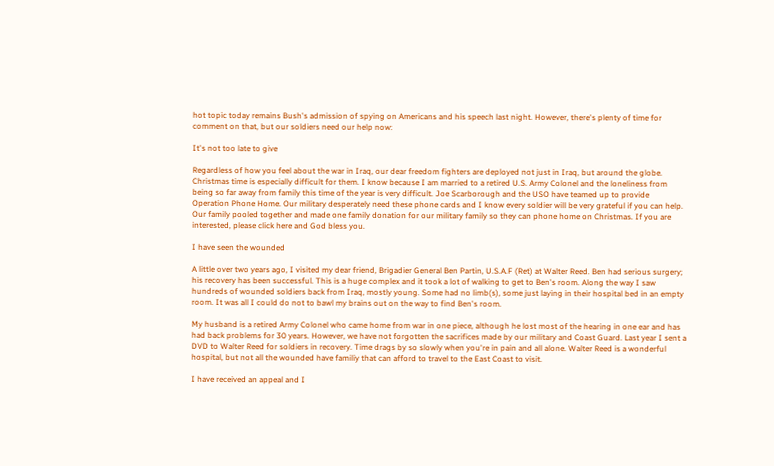hot topic today remains Bush's admission of spying on Americans and his speech last night. However, there's plenty of time for comment on that, but our soldiers need our help now:

It's not too late to give

Regardless of how you feel about the war in Iraq, our dear freedom fighters are deployed not just in Iraq, but around the globe. Christmas time is especially difficult for them. I know because I am married to a retired U.S. Army Colonel and the loneliness from being so far away from family this time of the year is very difficult. Joe Scarborough and the USO have teamed up to provide Operation Phone Home. Our military desperately need these phone cards and I know every soldier will be very grateful if you can help. Our family pooled together and made one family donation for our military family so they can phone home on Christmas. If you are interested, please click here and God bless you.

I have seen the wounded

A little over two years ago, I visited my dear friend, Brigadier General Ben Partin, U.S.A.F (Ret) at Walter Reed. Ben had serious surgery; his recovery has been successful. This is a huge complex and it took a lot of walking to get to Ben's room. Along the way I saw hundreds of wounded soldiers back from Iraq, mostly young. Some had no limb(s), some just laying in their hospital bed in an empty room. It was all I could do not to bawl my brains out on the way to find Ben's room.

My husband is a retired Army Colonel who came home from war in one piece, although he lost most of the hearing in one ear and has had back problems for 30 years. However, we have not forgotten the sacrifices made by our military and Coast Guard. Last year I sent a DVD to Walter Reed for soldiers in recovery. Time drags by so slowly when you're in pain and all alone. Walter Reed is a wonderful hospital, but not all the wounded have familiy that can afford to travel to the East Coast to visit.

I have received an appeal and I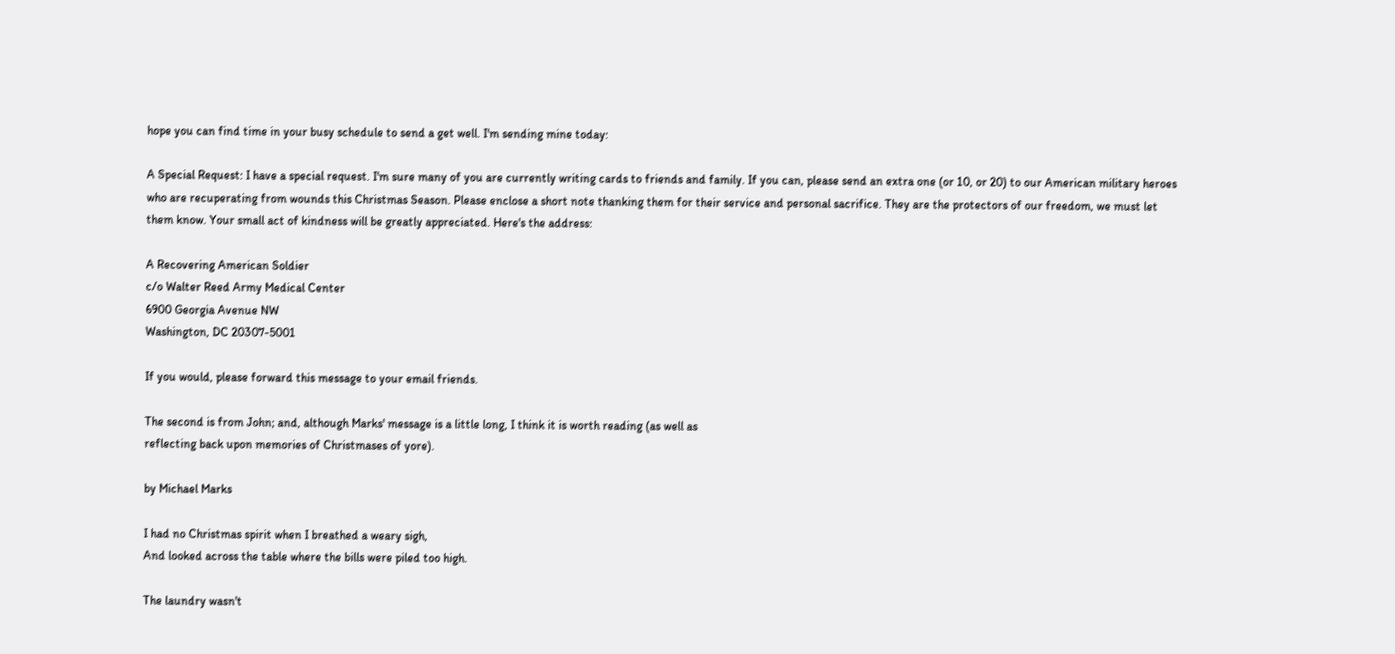hope you can find time in your busy schedule to send a get well. I'm sending mine today:

A Special Request: I have a special request. I'm sure many of you are currently writing cards to friends and family. If you can, please send an extra one (or 10, or 20) to our American military heroes who are recuperating from wounds this Christmas Season. Please enclose a short note thanking them for their service and personal sacrifice. They are the protectors of our freedom, we must let them know. Your small act of kindness will be greatly appreciated. Here's the address:

A Recovering American Soldier
c/o Walter Reed Army Medical Center
6900 Georgia Avenue NW
Washington, DC 20307-5001

If you would, please forward this message to your email friends.

The second is from John; and, although Marks' message is a little long, I think it is worth reading (as well as
reflecting back upon memories of Christmases of yore).

by Michael Marks

I had no Christmas spirit when I breathed a weary sigh,
And looked across the table where the bills were piled too high.

The laundry wasn't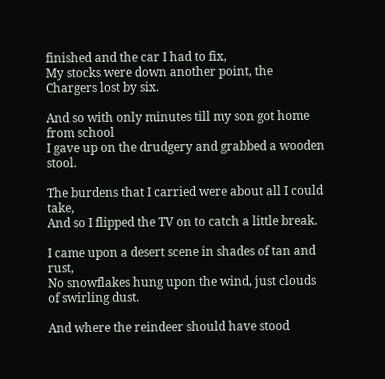finished and the car I had to fix,
My stocks were down another point, the Chargers lost by six.

And so with only minutes till my son got home from school
I gave up on the drudgery and grabbed a wooden stool.

The burdens that I carried were about all I could take,
And so I flipped the TV on to catch a little break.

I came upon a desert scene in shades of tan and rust,
No snowflakes hung upon the wind, just clouds of swirling dust.

And where the reindeer should have stood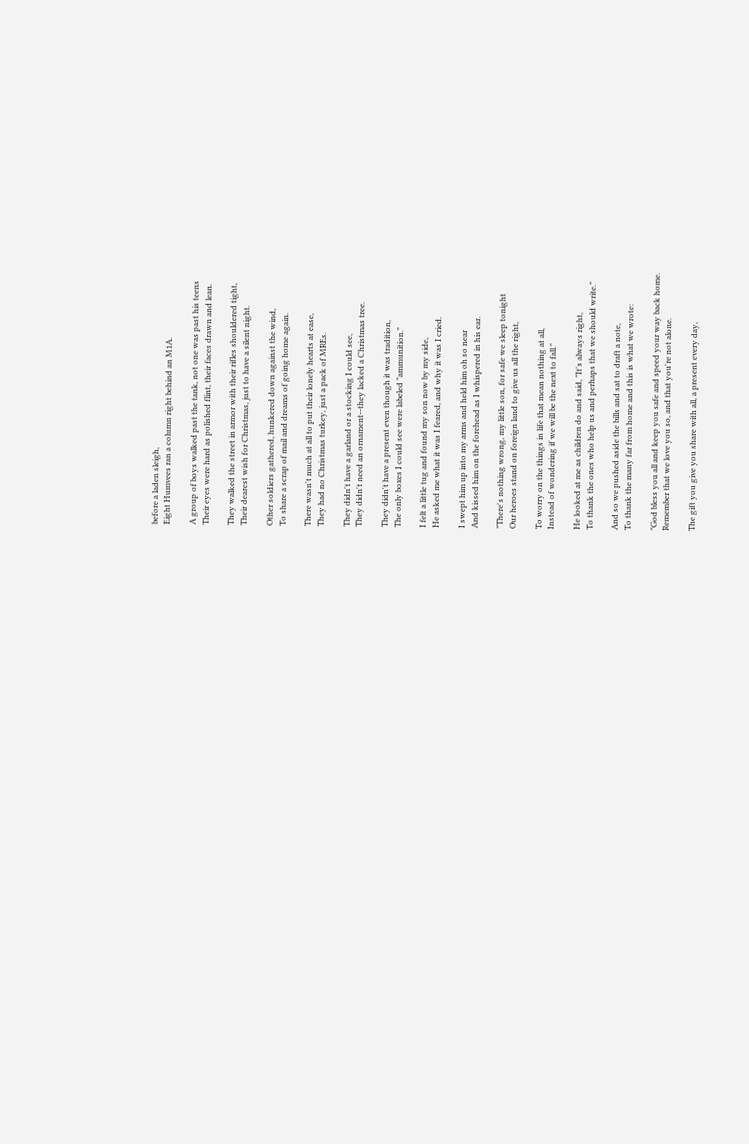before a laden sleigh,
Eight Humvees ran a column right behind an M1A.

A group of boys walked past the tank, not one was past his teens
Their eyes were hard as polished flint, their faces drawn and lean.

They walked the street in armor with their rifles shouldered tight,
Their dearest wish for Christmas, just to have a silent night.

Other soldiers gathered, hunkered down against the wind,
To share a scrap of mail and dreams of going home again.

There wasn't much at all to put their lonely hearts at ease,
They had no Christmas turkey, just a pack of MREs.

They didn't have a garland or a stocking I could see,
They didn't need an ornament--they lacked a Christmas tree.

They didn't have a present even though it was tradition,
The only boxes I could see were labeled "ammunition."

I felt a little tug and found my son now by my side,
He asked me what it was I feared, and why it was I cried.

I swept him up into my arms and held him oh so near
And kissed him on the forehead as I whispered in his ear.

"There's nothing wrong, my little son, for safe we sleep tonight
Our heroes stand on foreign land to give us all the right,

To worry on the things in life that mean nothing at all,
Instead of wondering if we will be the next to fall."

He looked at me as children do and said, "It's always right,
To thank the ones who help us and perhaps that we should write."

And so we pushed aside the bills and sat to draft a note,
To thank the many far from home and this is what we wrote:

"God bless you all and keep you safe and speed your way back home.
Remember that we love you so, and that you're not alone.

The gift you give you share with all, a present every day,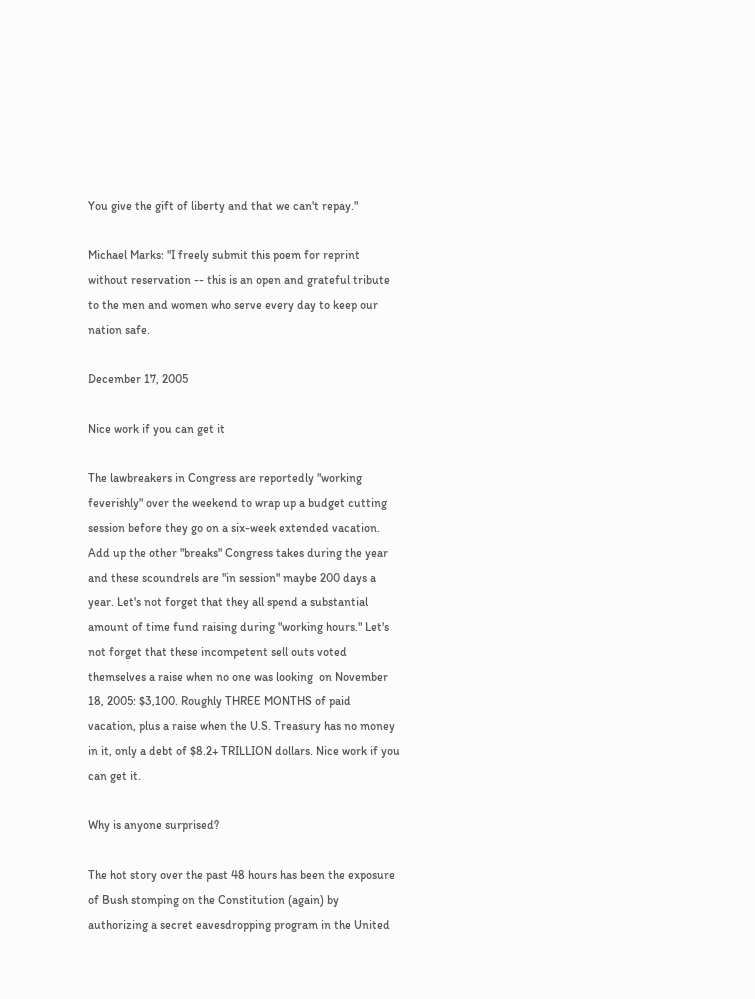You give the gift of liberty and that we can't repay."

Michael Marks: "I freely submit this poem for reprint without reservation -- this is an open and grateful tribute to the men and women who serve every day to keep our nation safe.

December 17, 2005

Nice work if you can get it

The lawbreakers in Congress are reportedly "working feverishly" over the weekend to wrap up a budget cutting session before they go on a six-week extended vacation. Add up the other "breaks" Congress takes during the year and these scoundrels are "in session" maybe 200 days a year. Let's not forget that they all spend a substantial amount of time fund raising during "working hours." Let's not forget that these incompetent sell outs voted themselves a raise when no one was looking  on November 18, 2005: $3,100. Roughly THREE MONTHS of paid vacation, plus a raise when the U.S. Treasury has no money in it, only a debt of $8.2+ TRILLION dollars. Nice work if you can get it.

Why is anyone surprised?

The hot story over the past 48 hours has been the exposure of Bush stomping on the Constitution (again) by authorizing a secret eavesdropping program in the United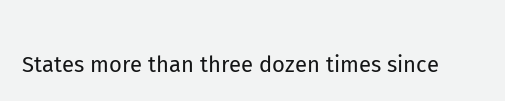States more than three dozen times since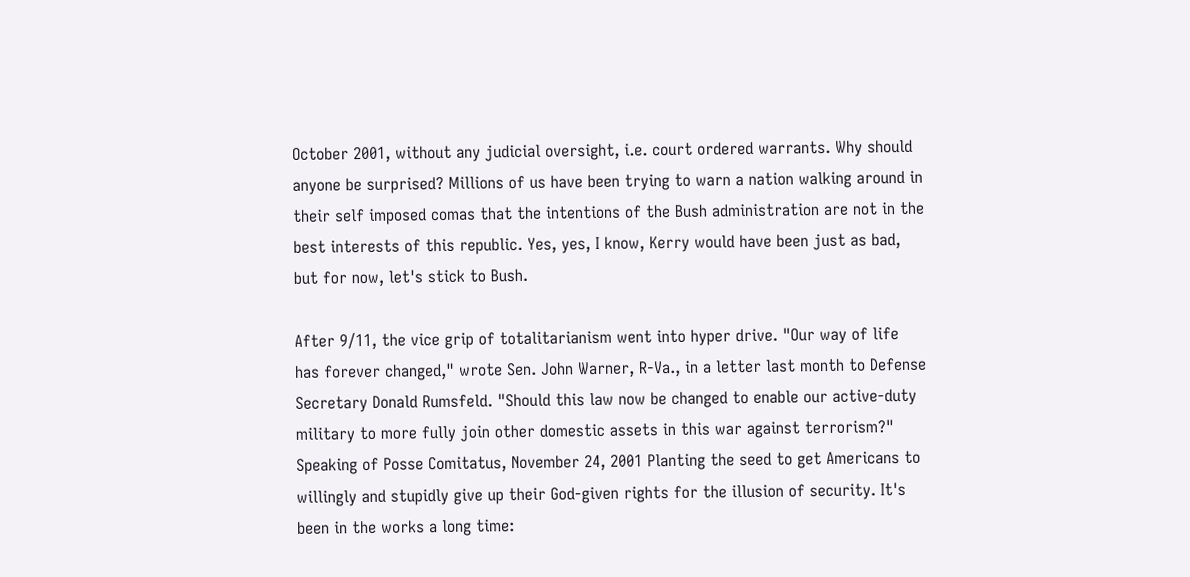October 2001, without any judicial oversight, i.e. court ordered warrants. Why should anyone be surprised? Millions of us have been trying to warn a nation walking around in their self imposed comas that the intentions of the Bush administration are not in the best interests of this republic. Yes, yes, I know, Kerry would have been just as bad, but for now, let's stick to Bush.

After 9/11, the vice grip of totalitarianism went into hyper drive. "Our way of life has forever changed," wrote Sen. John Warner, R-Va., in a letter last month to Defense Secretary Donald Rumsfeld. "Should this law now be changed to enable our active-duty military to more fully join other domestic assets in this war against terrorism?" Speaking of Posse Comitatus, November 24, 2001 Planting the seed to get Americans to willingly and stupidly give up their God-given rights for the illusion of security. It's been in the works a long time: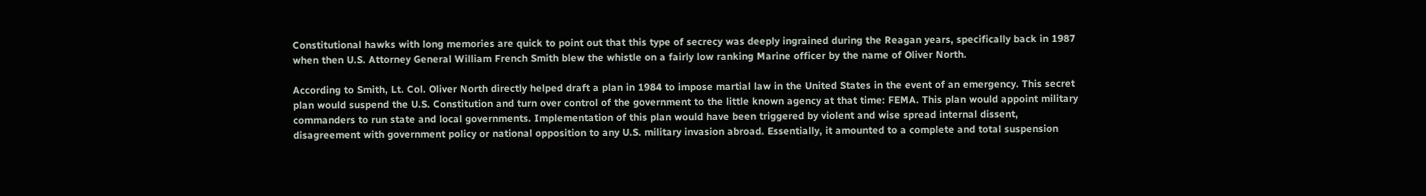Constitutional hawks with long memories are quick to point out that this type of secrecy was deeply ingrained during the Reagan years, specifically back in 1987 when then U.S. Attorney General William French Smith blew the whistle on a fairly low ranking Marine officer by the name of Oliver North.

According to Smith, Lt. Col. Oliver North directly helped draft a plan in 1984 to impose martial law in the United States in the event of an emergency. This secret plan would suspend the U.S. Constitution and turn over control of the government to the little known agency at that time: FEMA. This plan would appoint military commanders to run state and local governments. Implementation of this plan would have been triggered by violent and wise spread internal dissent, disagreement with government policy or national opposition to any U.S. military invasion abroad. Essentially, it amounted to a complete and total suspension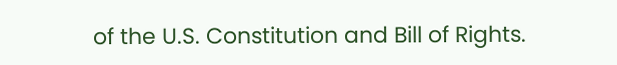of the U.S. Constitution and Bill of Rights.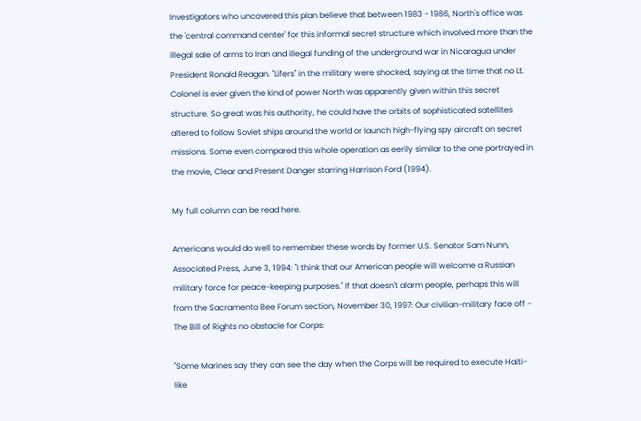Investigators who uncovered this plan believe that between 1983 - 1986, North's office was the 'central command center' for this informal secret structure which involved more than the illegal sale of arms to Iran and illegal funding of the underground war in Nicaragua under President Ronald Reagan. "Lifers" in the military were shocked, saying at the time that no Lt. Colonel is ever given the kind of power North was apparently given within this secret structure. So great was his authority, he could have the orbits of sophisticated satellites altered to follow Soviet ships around the world or launch high-flying spy aircraft on secret missions. Some even compared this whole operation as eerily similar to the one portrayed in the movie, Clear and Present Danger starring Harrison Ford (1994).

My full column can be read here.

Americans would do well to remember these words by former U.S. Senator Sam Nunn, Associated Press, June 3, 1994: "I think that our American people will welcome a Russian military force for peace-keeping purposes." If that doesn't alarm people, perhaps this will from the Sacramento Bee Forum section, November 30, 1997: Our civilian-military face off - The Bill of Rights no obstacle for Corps:

"Some Marines say they can see the day when the Corps will be required to execute Haiti-like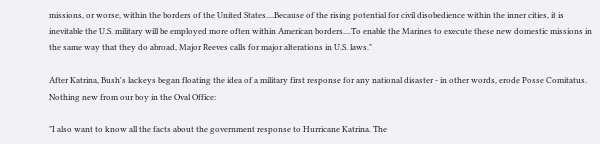missions, or worse, within the borders of the United States....Because of the rising potential for civil disobedience within the inner cities, it is inevitable the U.S. military will be employed more often within American borders....To enable the Marines to execute these new domestic missions in the same way that they do abroad, Major Reeves calls for major alterations in U.S. laws."

After Katrina, Bush's lackeys began floating the idea of a military first response for any national disaster - in other words, erode Posse Comitatus. Nothing new from our boy in the Oval Office:

"I also want to know all the facts about the government response to Hurricane Katrina. The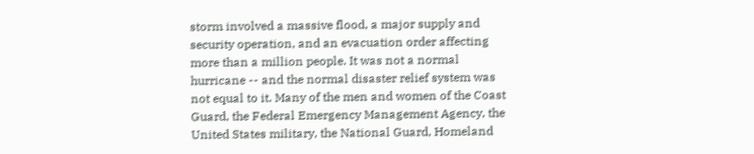storm involved a massive flood, a major supply and security operation, and an evacuation order affecting more than a million people. It was not a normal hurricane -- and the normal disaster relief system was not equal to it. Many of the men and women of the Coast Guard, the Federal Emergency Management Agency, the United States military, the National Guard, Homeland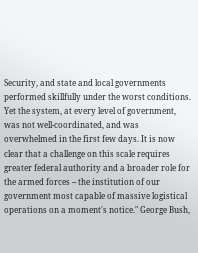Security, and state and local governments performed skillfully under the worst conditions. Yet the system, at every level of government, was not well-coordinated, and was overwhelmed in the first few days. It is now clear that a challenge on this scale requires greater federal authority and a broader role for the armed forces -- the institution of our government most capable of massive logistical operations on a moment's notice." George Bush,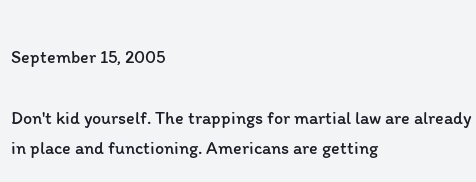September 15, 2005

Don't kid yourself. The trappings for martial law are already in place and functioning. Americans are getting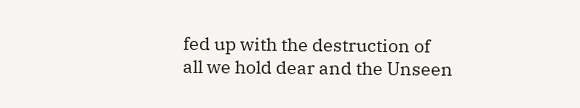fed up with the destruction of all we hold dear and the Unseen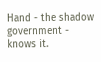Hand - the shadow government - knows it.